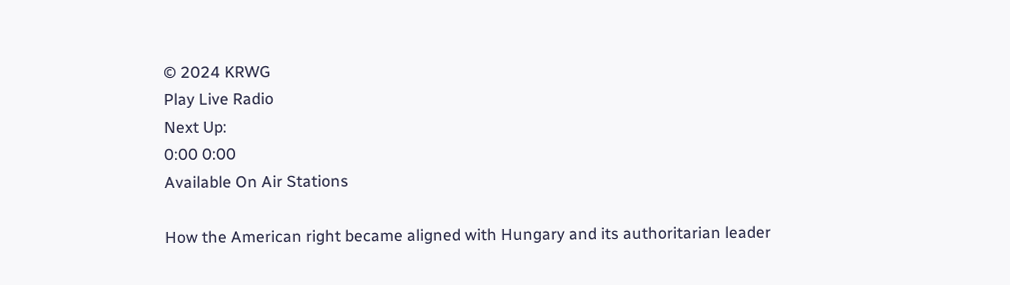© 2024 KRWG
Play Live Radio
Next Up:
0:00 0:00
Available On Air Stations

How the American right became aligned with Hungary and its authoritarian leader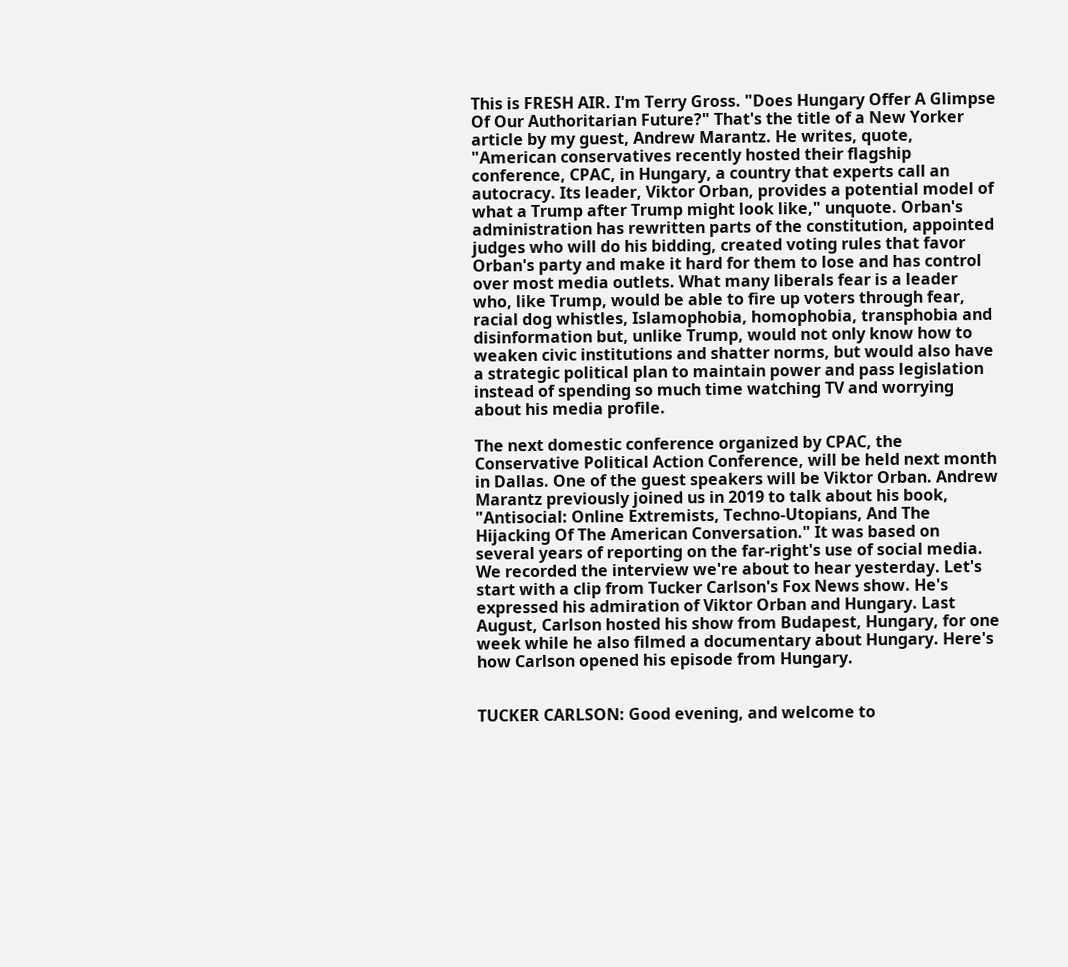This is FRESH AIR. I'm Terry Gross. "Does Hungary Offer A Glimpse Of Our Authoritarian Future?" That's the title of a New Yorker article by my guest, Andrew Marantz. He writes, quote, "American conservatives recently hosted their flagship conference, CPAC, in Hungary, a country that experts call an autocracy. Its leader, Viktor Orban, provides a potential model of what a Trump after Trump might look like," unquote. Orban's administration has rewritten parts of the constitution, appointed judges who will do his bidding, created voting rules that favor Orban's party and make it hard for them to lose and has control over most media outlets. What many liberals fear is a leader who, like Trump, would be able to fire up voters through fear, racial dog whistles, Islamophobia, homophobia, transphobia and disinformation but, unlike Trump, would not only know how to weaken civic institutions and shatter norms, but would also have a strategic political plan to maintain power and pass legislation instead of spending so much time watching TV and worrying about his media profile.

The next domestic conference organized by CPAC, the Conservative Political Action Conference, will be held next month in Dallas. One of the guest speakers will be Viktor Orban. Andrew Marantz previously joined us in 2019 to talk about his book, "Antisocial: Online Extremists, Techno-Utopians, And The Hijacking Of The American Conversation." It was based on several years of reporting on the far-right's use of social media. We recorded the interview we're about to hear yesterday. Let's start with a clip from Tucker Carlson's Fox News show. He's expressed his admiration of Viktor Orban and Hungary. Last August, Carlson hosted his show from Budapest, Hungary, for one week while he also filmed a documentary about Hungary. Here's how Carlson opened his episode from Hungary.


TUCKER CARLSON: Good evening, and welcome to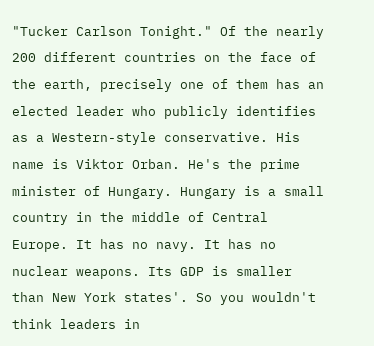"Tucker Carlson Tonight." Of the nearly 200 different countries on the face of the earth, precisely one of them has an elected leader who publicly identifies as a Western-style conservative. His name is Viktor Orban. He's the prime minister of Hungary. Hungary is a small country in the middle of Central Europe. It has no navy. It has no nuclear weapons. Its GDP is smaller than New York states'. So you wouldn't think leaders in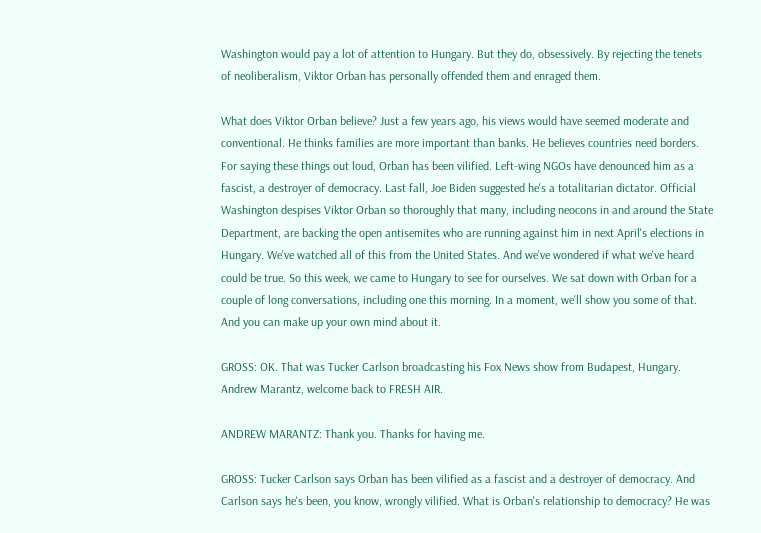Washington would pay a lot of attention to Hungary. But they do, obsessively. By rejecting the tenets of neoliberalism, Viktor Orban has personally offended them and enraged them.

What does Viktor Orban believe? Just a few years ago, his views would have seemed moderate and conventional. He thinks families are more important than banks. He believes countries need borders. For saying these things out loud, Orban has been vilified. Left-wing NGOs have denounced him as a fascist, a destroyer of democracy. Last fall, Joe Biden suggested he's a totalitarian dictator. Official Washington despises Viktor Orban so thoroughly that many, including neocons in and around the State Department, are backing the open antisemites who are running against him in next April's elections in Hungary. We've watched all of this from the United States. And we've wondered if what we've heard could be true. So this week, we came to Hungary to see for ourselves. We sat down with Orban for a couple of long conversations, including one this morning. In a moment, we'll show you some of that. And you can make up your own mind about it.

GROSS: OK. That was Tucker Carlson broadcasting his Fox News show from Budapest, Hungary. Andrew Marantz, welcome back to FRESH AIR.

ANDREW MARANTZ: Thank you. Thanks for having me.

GROSS: Tucker Carlson says Orban has been vilified as a fascist and a destroyer of democracy. And Carlson says he's been, you know, wrongly vilified. What is Orban's relationship to democracy? He was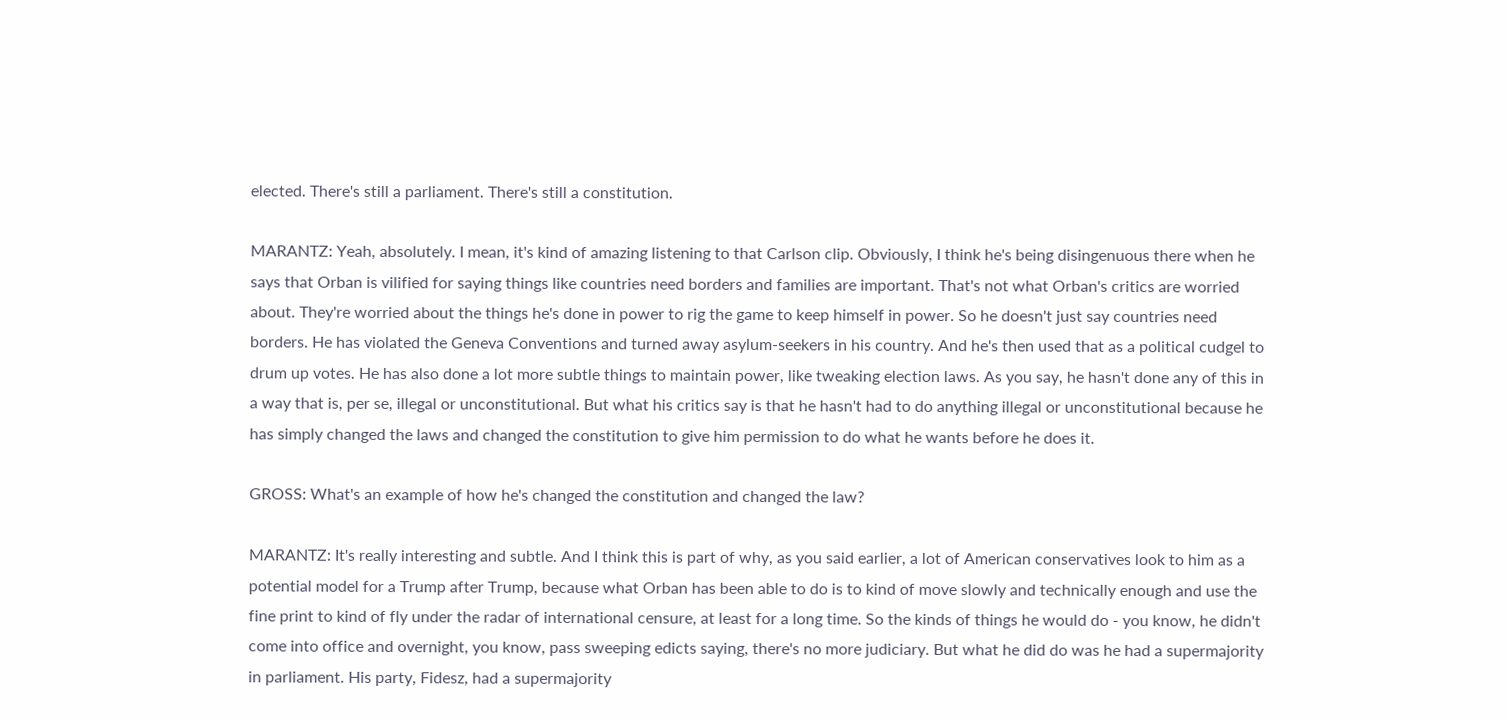elected. There's still a parliament. There's still a constitution.

MARANTZ: Yeah, absolutely. I mean, it's kind of amazing listening to that Carlson clip. Obviously, I think he's being disingenuous there when he says that Orban is vilified for saying things like countries need borders and families are important. That's not what Orban's critics are worried about. They're worried about the things he's done in power to rig the game to keep himself in power. So he doesn't just say countries need borders. He has violated the Geneva Conventions and turned away asylum-seekers in his country. And he's then used that as a political cudgel to drum up votes. He has also done a lot more subtle things to maintain power, like tweaking election laws. As you say, he hasn't done any of this in a way that is, per se, illegal or unconstitutional. But what his critics say is that he hasn't had to do anything illegal or unconstitutional because he has simply changed the laws and changed the constitution to give him permission to do what he wants before he does it.

GROSS: What's an example of how he's changed the constitution and changed the law?

MARANTZ: It's really interesting and subtle. And I think this is part of why, as you said earlier, a lot of American conservatives look to him as a potential model for a Trump after Trump, because what Orban has been able to do is to kind of move slowly and technically enough and use the fine print to kind of fly under the radar of international censure, at least for a long time. So the kinds of things he would do - you know, he didn't come into office and overnight, you know, pass sweeping edicts saying, there's no more judiciary. But what he did do was he had a supermajority in parliament. His party, Fidesz, had a supermajority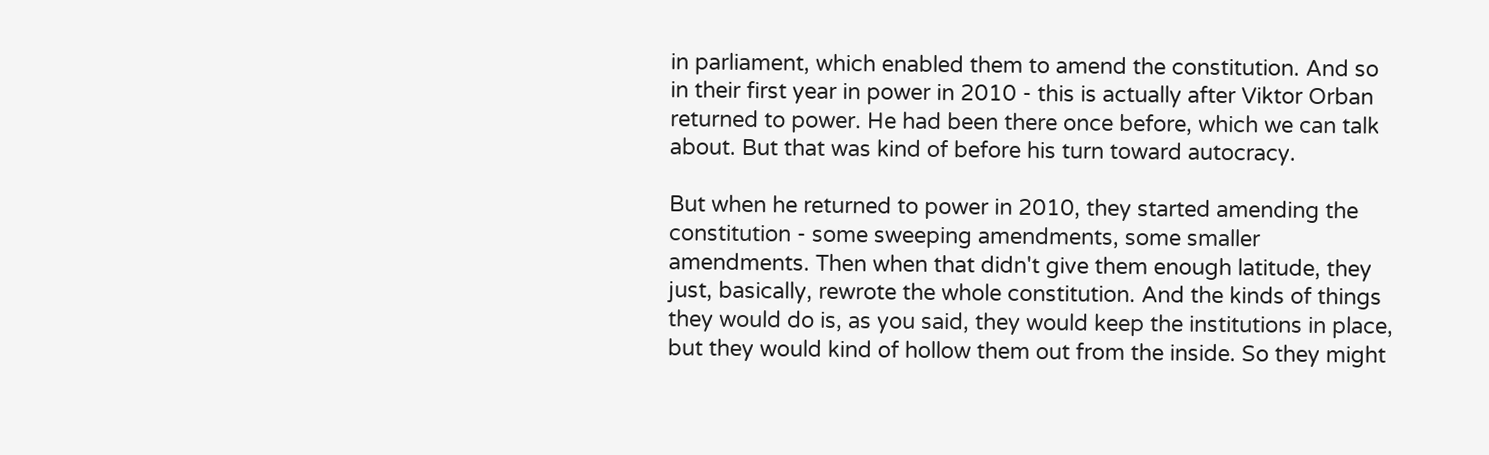in parliament, which enabled them to amend the constitution. And so in their first year in power in 2010 - this is actually after Viktor Orban returned to power. He had been there once before, which we can talk about. But that was kind of before his turn toward autocracy.

But when he returned to power in 2010, they started amending the constitution - some sweeping amendments, some smaller amendments. Then when that didn't give them enough latitude, they just, basically, rewrote the whole constitution. And the kinds of things they would do is, as you said, they would keep the institutions in place, but they would kind of hollow them out from the inside. So they might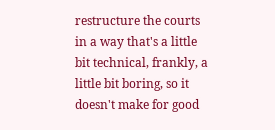restructure the courts in a way that's a little bit technical, frankly, a little bit boring, so it doesn't make for good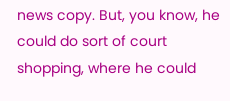news copy. But, you know, he could do sort of court shopping, where he could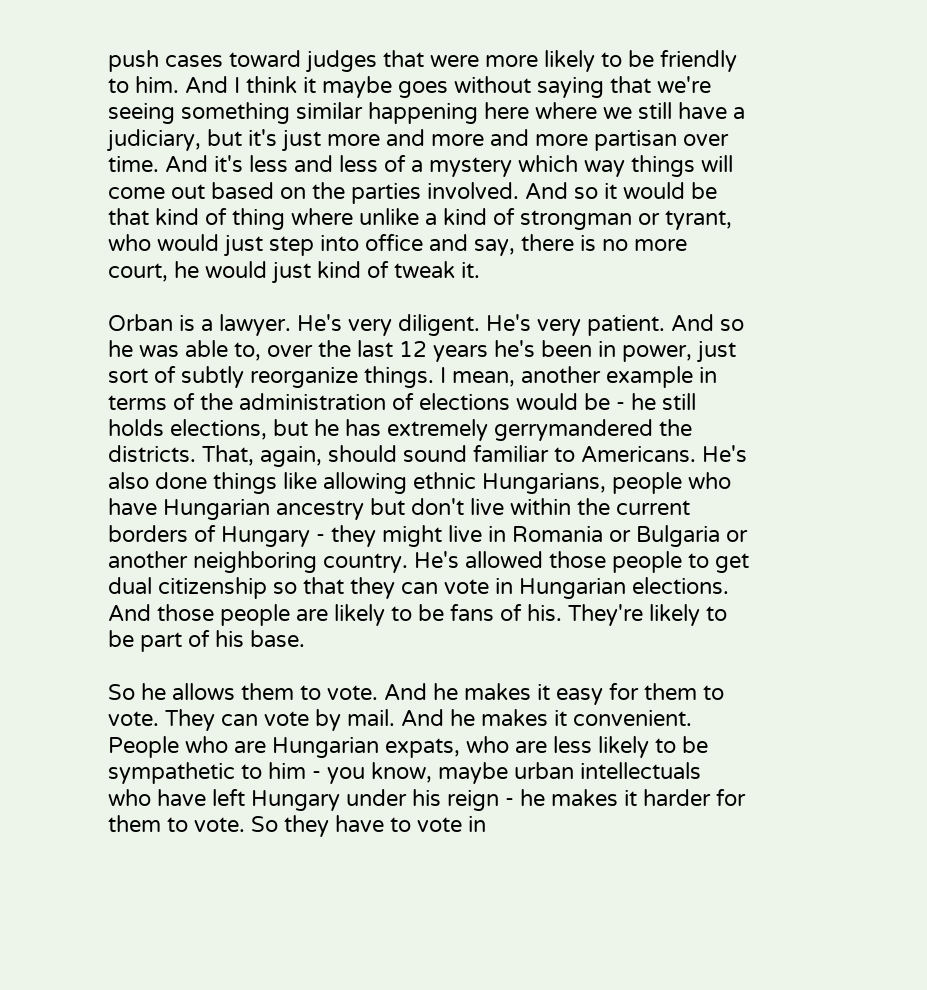push cases toward judges that were more likely to be friendly to him. And I think it maybe goes without saying that we're seeing something similar happening here where we still have a judiciary, but it's just more and more and more partisan over time. And it's less and less of a mystery which way things will come out based on the parties involved. And so it would be that kind of thing where unlike a kind of strongman or tyrant, who would just step into office and say, there is no more court, he would just kind of tweak it.

Orban is a lawyer. He's very diligent. He's very patient. And so he was able to, over the last 12 years he's been in power, just sort of subtly reorganize things. I mean, another example in terms of the administration of elections would be - he still holds elections, but he has extremely gerrymandered the districts. That, again, should sound familiar to Americans. He's also done things like allowing ethnic Hungarians, people who have Hungarian ancestry but don't live within the current borders of Hungary - they might live in Romania or Bulgaria or another neighboring country. He's allowed those people to get dual citizenship so that they can vote in Hungarian elections. And those people are likely to be fans of his. They're likely to be part of his base.

So he allows them to vote. And he makes it easy for them to vote. They can vote by mail. And he makes it convenient. People who are Hungarian expats, who are less likely to be sympathetic to him - you know, maybe urban intellectuals who have left Hungary under his reign - he makes it harder for them to vote. So they have to vote in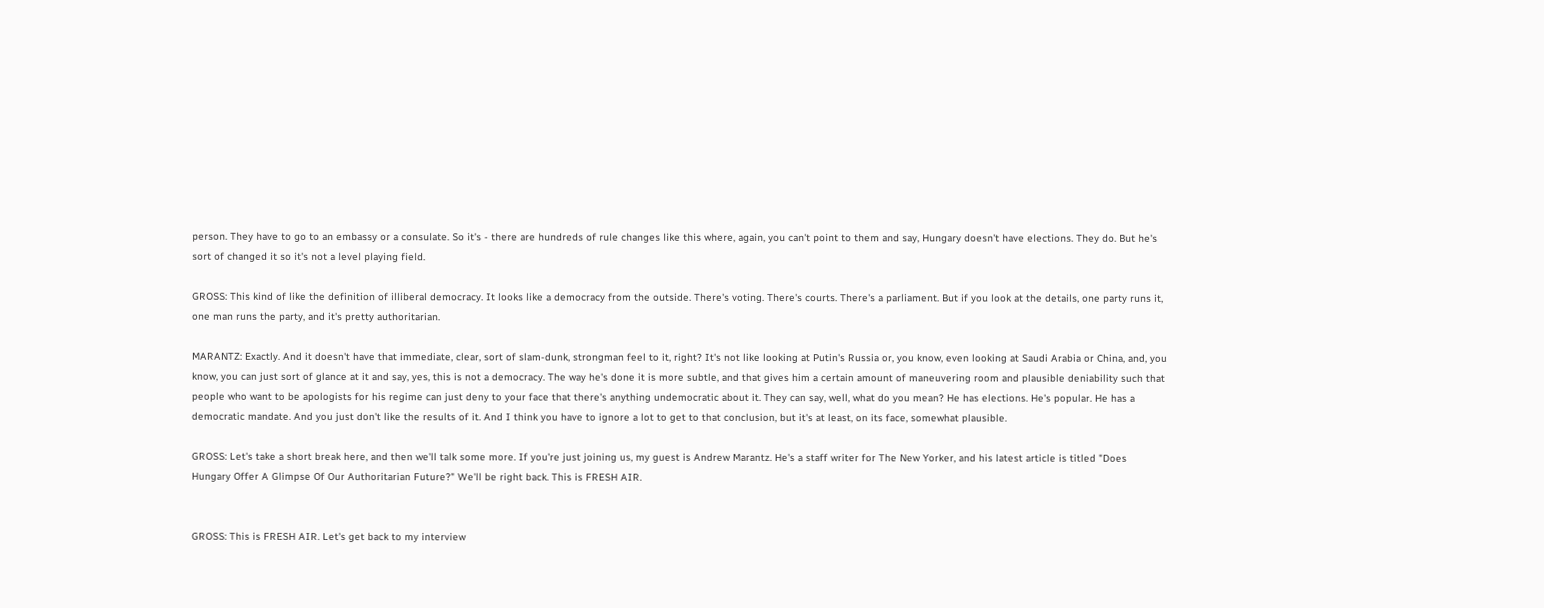person. They have to go to an embassy or a consulate. So it's - there are hundreds of rule changes like this where, again, you can't point to them and say, Hungary doesn't have elections. They do. But he's sort of changed it so it's not a level playing field.

GROSS: This kind of like the definition of illiberal democracy. It looks like a democracy from the outside. There's voting. There's courts. There's a parliament. But if you look at the details, one party runs it, one man runs the party, and it's pretty authoritarian.

MARANTZ: Exactly. And it doesn't have that immediate, clear, sort of slam-dunk, strongman feel to it, right? It's not like looking at Putin's Russia or, you know, even looking at Saudi Arabia or China, and, you know, you can just sort of glance at it and say, yes, this is not a democracy. The way he's done it is more subtle, and that gives him a certain amount of maneuvering room and plausible deniability such that people who want to be apologists for his regime can just deny to your face that there's anything undemocratic about it. They can say, well, what do you mean? He has elections. He's popular. He has a democratic mandate. And you just don't like the results of it. And I think you have to ignore a lot to get to that conclusion, but it's at least, on its face, somewhat plausible.

GROSS: Let's take a short break here, and then we'll talk some more. If you're just joining us, my guest is Andrew Marantz. He's a staff writer for The New Yorker, and his latest article is titled "Does Hungary Offer A Glimpse Of Our Authoritarian Future?" We'll be right back. This is FRESH AIR.


GROSS: This is FRESH AIR. Let's get back to my interview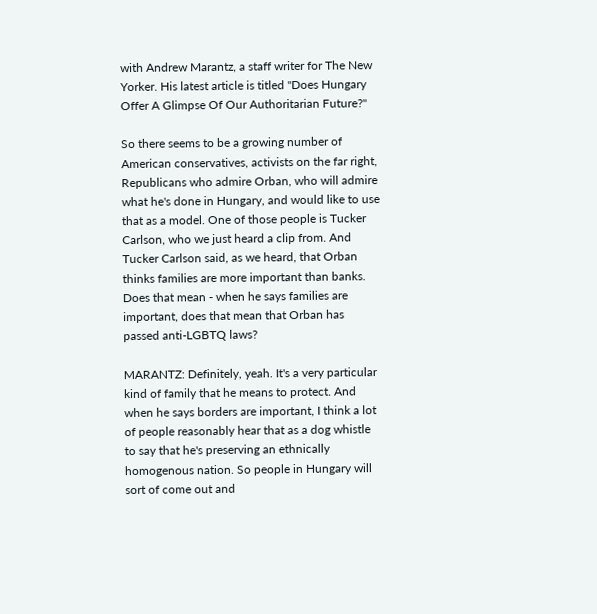with Andrew Marantz, a staff writer for The New Yorker. His latest article is titled "Does Hungary Offer A Glimpse Of Our Authoritarian Future?"

So there seems to be a growing number of American conservatives, activists on the far right, Republicans who admire Orban, who will admire what he's done in Hungary, and would like to use that as a model. One of those people is Tucker Carlson, who we just heard a clip from. And Tucker Carlson said, as we heard, that Orban thinks families are more important than banks. Does that mean - when he says families are important, does that mean that Orban has passed anti-LGBTQ laws?

MARANTZ: Definitely, yeah. It's a very particular kind of family that he means to protect. And when he says borders are important, I think a lot of people reasonably hear that as a dog whistle to say that he's preserving an ethnically homogenous nation. So people in Hungary will sort of come out and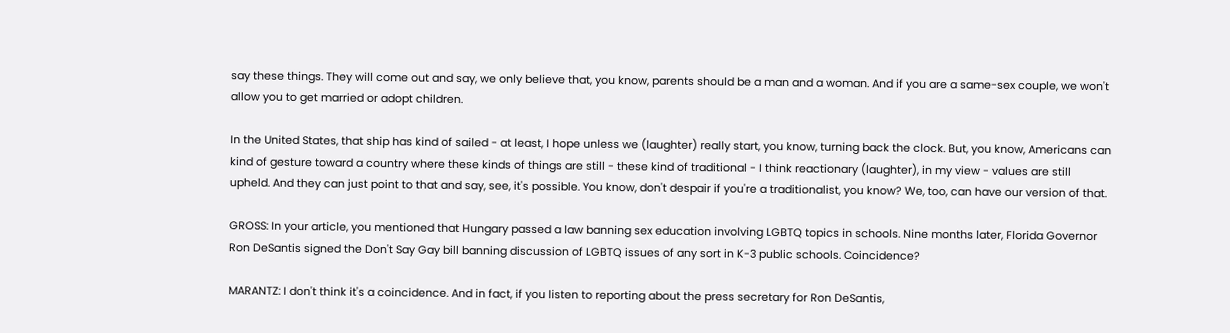say these things. They will come out and say, we only believe that, you know, parents should be a man and a woman. And if you are a same-sex couple, we won't allow you to get married or adopt children.

In the United States, that ship has kind of sailed - at least, I hope unless we (laughter) really start, you know, turning back the clock. But, you know, Americans can kind of gesture toward a country where these kinds of things are still - these kind of traditional - I think reactionary (laughter), in my view - values are still upheld. And they can just point to that and say, see, it's possible. You know, don't despair if you're a traditionalist, you know? We, too, can have our version of that.

GROSS: In your article, you mentioned that Hungary passed a law banning sex education involving LGBTQ topics in schools. Nine months later, Florida Governor Ron DeSantis signed the Don't Say Gay bill banning discussion of LGBTQ issues of any sort in K-3 public schools. Coincidence?

MARANTZ: I don't think it's a coincidence. And in fact, if you listen to reporting about the press secretary for Ron DeSantis,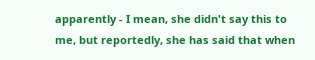apparently - I mean, she didn't say this to me, but reportedly, she has said that when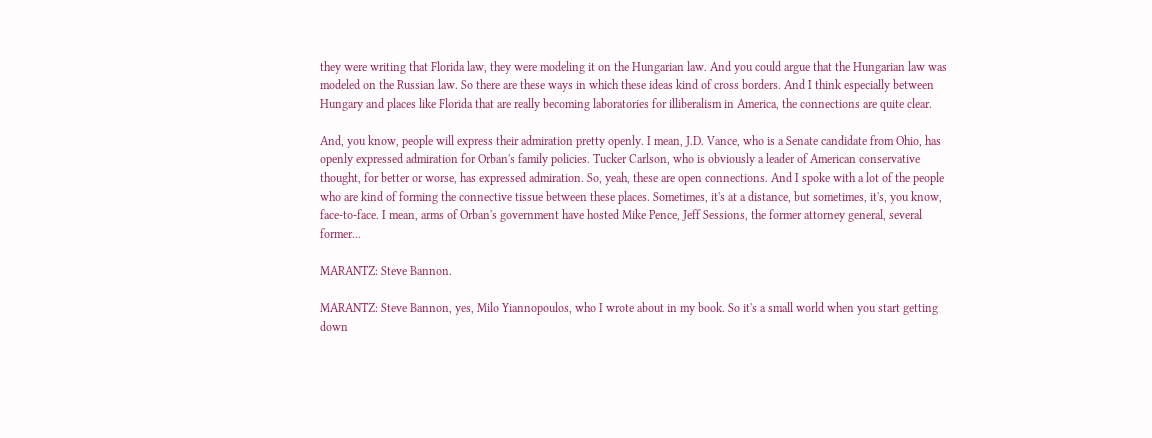they were writing that Florida law, they were modeling it on the Hungarian law. And you could argue that the Hungarian law was modeled on the Russian law. So there are these ways in which these ideas kind of cross borders. And I think especially between Hungary and places like Florida that are really becoming laboratories for illiberalism in America, the connections are quite clear.

And, you know, people will express their admiration pretty openly. I mean, J.D. Vance, who is a Senate candidate from Ohio, has openly expressed admiration for Orban's family policies. Tucker Carlson, who is obviously a leader of American conservative thought, for better or worse, has expressed admiration. So, yeah, these are open connections. And I spoke with a lot of the people who are kind of forming the connective tissue between these places. Sometimes, it's at a distance, but sometimes, it's, you know, face-to-face. I mean, arms of Orban's government have hosted Mike Pence, Jeff Sessions, the former attorney general, several former...

MARANTZ: Steve Bannon.

MARANTZ: Steve Bannon, yes, Milo Yiannopoulos, who I wrote about in my book. So it's a small world when you start getting down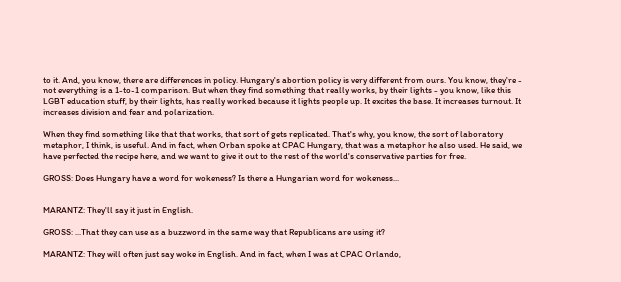to it. And, you know, there are differences in policy. Hungary's abortion policy is very different from ours. You know, they're - not everything is a 1-to-1 comparison. But when they find something that really works, by their lights - you know, like this LGBT education stuff, by their lights, has really worked because it lights people up. It excites the base. It increases turnout. It increases division and fear and polarization.

When they find something like that that works, that sort of gets replicated. That's why, you know, the sort of laboratory metaphor, I think, is useful. And in fact, when Orban spoke at CPAC Hungary, that was a metaphor he also used. He said, we have perfected the recipe here, and we want to give it out to the rest of the world's conservative parties for free.

GROSS: Does Hungary have a word for wokeness? Is there a Hungarian word for wokeness...


MARANTZ: They'll say it just in English.

GROSS: ...That they can use as a buzzword in the same way that Republicans are using it?

MARANTZ: They will often just say woke in English. And in fact, when I was at CPAC Orlando,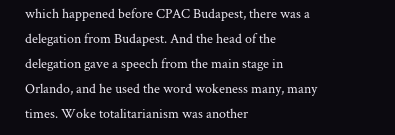which happened before CPAC Budapest, there was a delegation from Budapest. And the head of the delegation gave a speech from the main stage in Orlando, and he used the word wokeness many, many times. Woke totalitarianism was another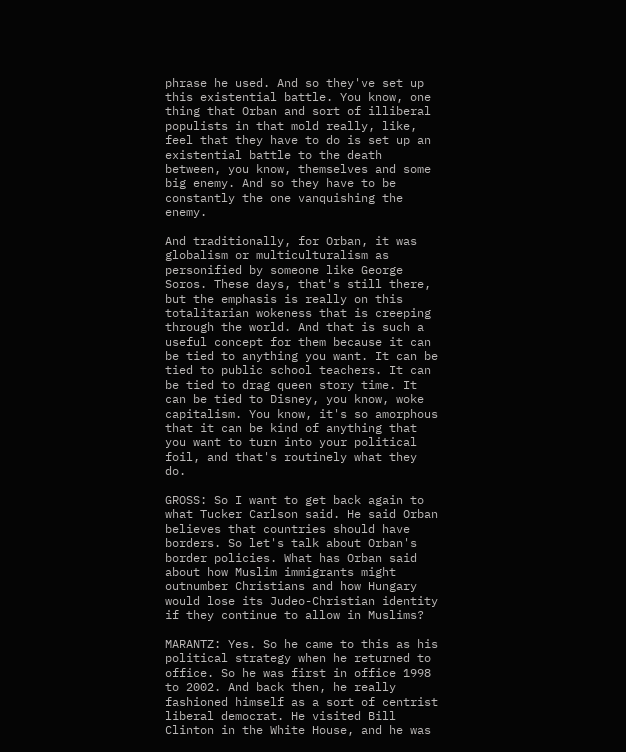phrase he used. And so they've set up this existential battle. You know, one thing that Orban and sort of illiberal populists in that mold really, like, feel that they have to do is set up an existential battle to the death between, you know, themselves and some big enemy. And so they have to be constantly the one vanquishing the enemy.

And traditionally, for Orban, it was globalism or multiculturalism as personified by someone like George Soros. These days, that's still there, but the emphasis is really on this totalitarian wokeness that is creeping through the world. And that is such a useful concept for them because it can be tied to anything you want. It can be tied to public school teachers. It can be tied to drag queen story time. It can be tied to Disney, you know, woke capitalism. You know, it's so amorphous that it can be kind of anything that you want to turn into your political foil, and that's routinely what they do.

GROSS: So I want to get back again to what Tucker Carlson said. He said Orban believes that countries should have borders. So let's talk about Orban's border policies. What has Orban said about how Muslim immigrants might outnumber Christians and how Hungary would lose its Judeo-Christian identity if they continue to allow in Muslims?

MARANTZ: Yes. So he came to this as his political strategy when he returned to office. So he was first in office 1998 to 2002. And back then, he really fashioned himself as a sort of centrist liberal democrat. He visited Bill Clinton in the White House, and he was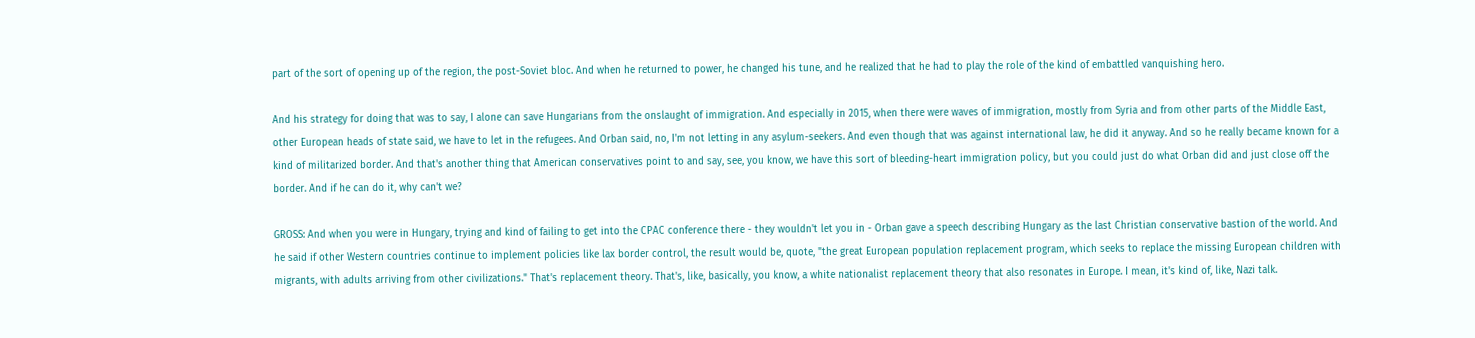part of the sort of opening up of the region, the post-Soviet bloc. And when he returned to power, he changed his tune, and he realized that he had to play the role of the kind of embattled vanquishing hero.

And his strategy for doing that was to say, I alone can save Hungarians from the onslaught of immigration. And especially in 2015, when there were waves of immigration, mostly from Syria and from other parts of the Middle East, other European heads of state said, we have to let in the refugees. And Orban said, no, I'm not letting in any asylum-seekers. And even though that was against international law, he did it anyway. And so he really became known for a kind of militarized border. And that's another thing that American conservatives point to and say, see, you know, we have this sort of bleeding-heart immigration policy, but you could just do what Orban did and just close off the border. And if he can do it, why can't we?

GROSS: And when you were in Hungary, trying and kind of failing to get into the CPAC conference there - they wouldn't let you in - Orban gave a speech describing Hungary as the last Christian conservative bastion of the world. And he said if other Western countries continue to implement policies like lax border control, the result would be, quote, "the great European population replacement program, which seeks to replace the missing European children with migrants, with adults arriving from other civilizations." That's replacement theory. That's, like, basically, you know, a white nationalist replacement theory that also resonates in Europe. I mean, it's kind of, like, Nazi talk.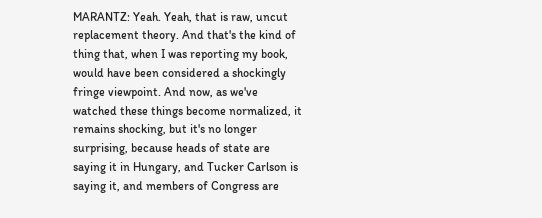MARANTZ: Yeah. Yeah, that is raw, uncut replacement theory. And that's the kind of thing that, when I was reporting my book, would have been considered a shockingly fringe viewpoint. And now, as we've watched these things become normalized, it remains shocking, but it's no longer surprising, because heads of state are saying it in Hungary, and Tucker Carlson is saying it, and members of Congress are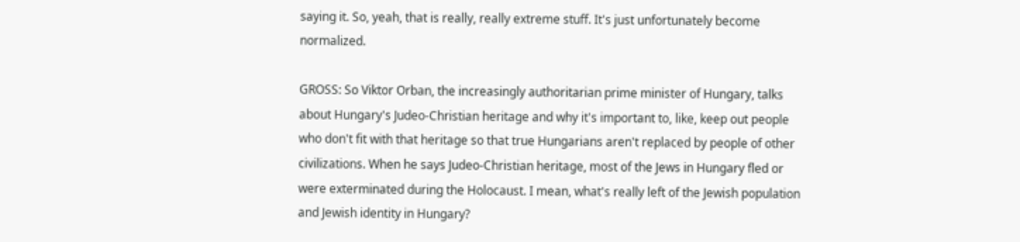saying it. So, yeah, that is really, really extreme stuff. It's just unfortunately become normalized.

GROSS: So Viktor Orban, the increasingly authoritarian prime minister of Hungary, talks about Hungary's Judeo-Christian heritage and why it's important to, like, keep out people who don't fit with that heritage so that true Hungarians aren't replaced by people of other civilizations. When he says Judeo-Christian heritage, most of the Jews in Hungary fled or were exterminated during the Holocaust. I mean, what's really left of the Jewish population and Jewish identity in Hungary?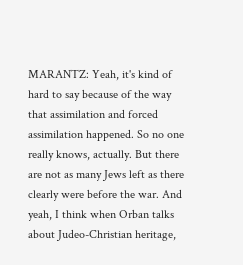MARANTZ: Yeah, it's kind of hard to say because of the way that assimilation and forced assimilation happened. So no one really knows, actually. But there are not as many Jews left as there clearly were before the war. And yeah, I think when Orban talks about Judeo-Christian heritage,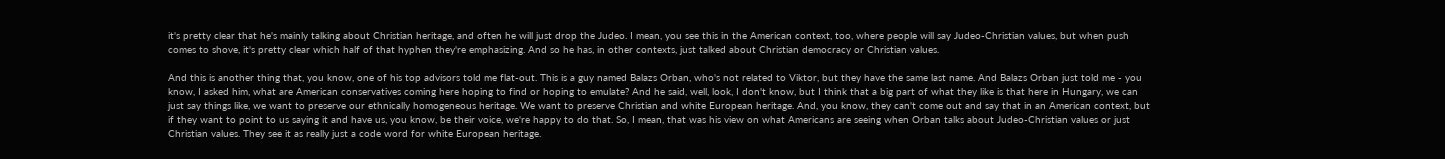it's pretty clear that he's mainly talking about Christian heritage, and often he will just drop the Judeo. I mean, you see this in the American context, too, where people will say Judeo-Christian values, but when push comes to shove, it's pretty clear which half of that hyphen they're emphasizing. And so he has, in other contexts, just talked about Christian democracy or Christian values.

And this is another thing that, you know, one of his top advisors told me flat-out. This is a guy named Balazs Orban, who's not related to Viktor, but they have the same last name. And Balazs Orban just told me - you know, I asked him, what are American conservatives coming here hoping to find or hoping to emulate? And he said, well, look, I don't know, but I think that a big part of what they like is that here in Hungary, we can just say things like, we want to preserve our ethnically homogeneous heritage. We want to preserve Christian and white European heritage. And, you know, they can't come out and say that in an American context, but if they want to point to us saying it and have us, you know, be their voice, we're happy to do that. So, I mean, that was his view on what Americans are seeing when Orban talks about Judeo-Christian values or just Christian values. They see it as really just a code word for white European heritage.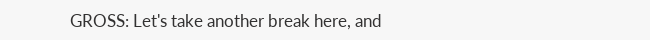GROSS: Let's take another break here, and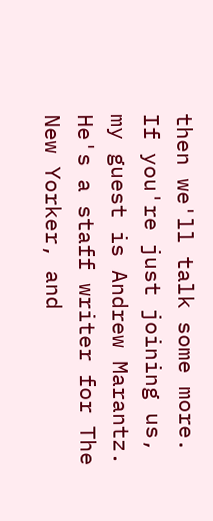then we'll talk some more. If you're just joining us, my guest is Andrew Marantz. He's a staff writer for The New Yorker, and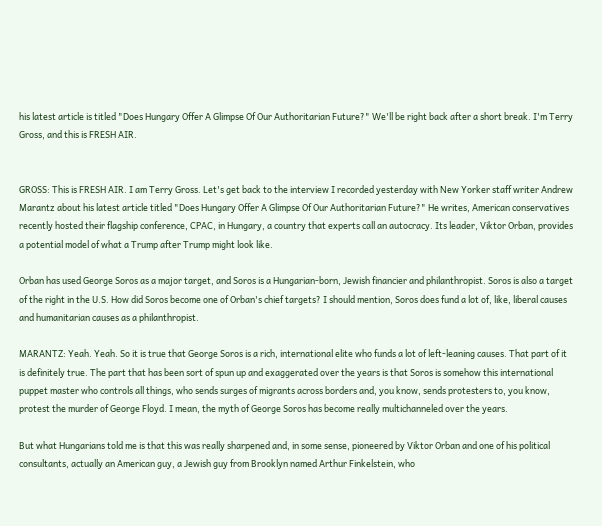his latest article is titled "Does Hungary Offer A Glimpse Of Our Authoritarian Future?" We'll be right back after a short break. I'm Terry Gross, and this is FRESH AIR.


GROSS: This is FRESH AIR. I am Terry Gross. Let's get back to the interview I recorded yesterday with New Yorker staff writer Andrew Marantz about his latest article titled "Does Hungary Offer A Glimpse Of Our Authoritarian Future?" He writes, American conservatives recently hosted their flagship conference, CPAC, in Hungary, a country that experts call an autocracy. Its leader, Viktor Orban, provides a potential model of what a Trump after Trump might look like.

Orban has used George Soros as a major target, and Soros is a Hungarian-born, Jewish financier and philanthropist. Soros is also a target of the right in the U.S. How did Soros become one of Orban's chief targets? I should mention, Soros does fund a lot of, like, liberal causes and humanitarian causes as a philanthropist.

MARANTZ: Yeah. Yeah. So it is true that George Soros is a rich, international elite who funds a lot of left-leaning causes. That part of it is definitely true. The part that has been sort of spun up and exaggerated over the years is that Soros is somehow this international puppet master who controls all things, who sends surges of migrants across borders and, you know, sends protesters to, you know, protest the murder of George Floyd. I mean, the myth of George Soros has become really multichanneled over the years.

But what Hungarians told me is that this was really sharpened and, in some sense, pioneered by Viktor Orban and one of his political consultants, actually an American guy, a Jewish guy from Brooklyn named Arthur Finkelstein, who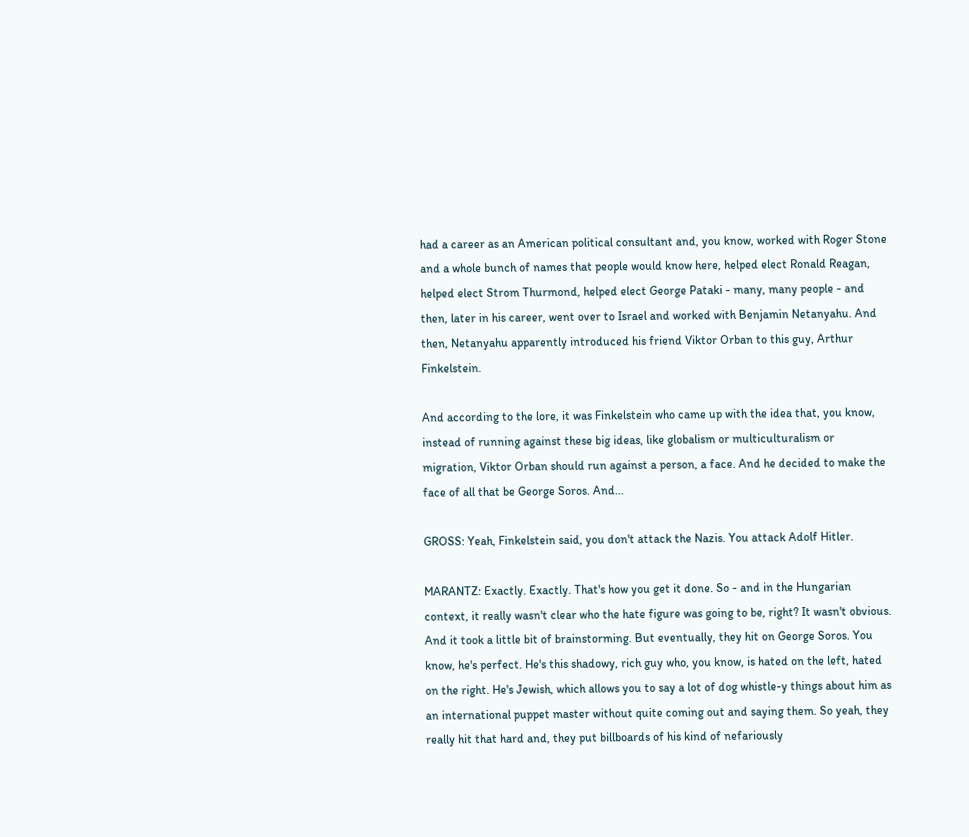had a career as an American political consultant and, you know, worked with Roger Stone and a whole bunch of names that people would know here, helped elect Ronald Reagan, helped elect Strom Thurmond, helped elect George Pataki - many, many people - and then, later in his career, went over to Israel and worked with Benjamin Netanyahu. And then, Netanyahu apparently introduced his friend Viktor Orban to this guy, Arthur Finkelstein.

And according to the lore, it was Finkelstein who came up with the idea that, you know, instead of running against these big ideas, like globalism or multiculturalism or migration, Viktor Orban should run against a person, a face. And he decided to make the face of all that be George Soros. And...

GROSS: Yeah, Finkelstein said, you don't attack the Nazis. You attack Adolf Hitler.

MARANTZ: Exactly. Exactly. That's how you get it done. So - and in the Hungarian context, it really wasn't clear who the hate figure was going to be, right? It wasn't obvious. And it took a little bit of brainstorming. But eventually, they hit on George Soros. You know, he's perfect. He's this shadowy, rich guy who, you know, is hated on the left, hated on the right. He's Jewish, which allows you to say a lot of dog whistle-y things about him as an international puppet master without quite coming out and saying them. So yeah, they really hit that hard and, they put billboards of his kind of nefariously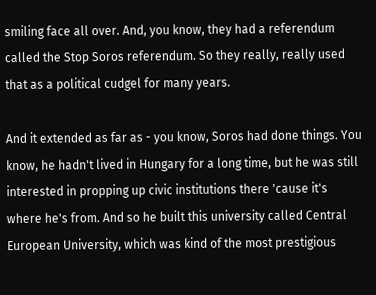smiling face all over. And, you know, they had a referendum called the Stop Soros referendum. So they really, really used that as a political cudgel for many years.

And it extended as far as - you know, Soros had done things. You know, he hadn't lived in Hungary for a long time, but he was still interested in propping up civic institutions there 'cause it's where he's from. And so he built this university called Central European University, which was kind of the most prestigious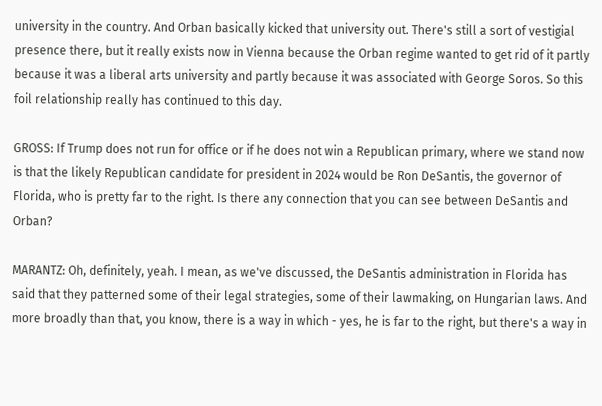university in the country. And Orban basically kicked that university out. There's still a sort of vestigial presence there, but it really exists now in Vienna because the Orban regime wanted to get rid of it partly because it was a liberal arts university and partly because it was associated with George Soros. So this foil relationship really has continued to this day.

GROSS: If Trump does not run for office or if he does not win a Republican primary, where we stand now is that the likely Republican candidate for president in 2024 would be Ron DeSantis, the governor of Florida, who is pretty far to the right. Is there any connection that you can see between DeSantis and Orban?

MARANTZ: Oh, definitely, yeah. I mean, as we've discussed, the DeSantis administration in Florida has said that they patterned some of their legal strategies, some of their lawmaking, on Hungarian laws. And more broadly than that, you know, there is a way in which - yes, he is far to the right, but there's a way in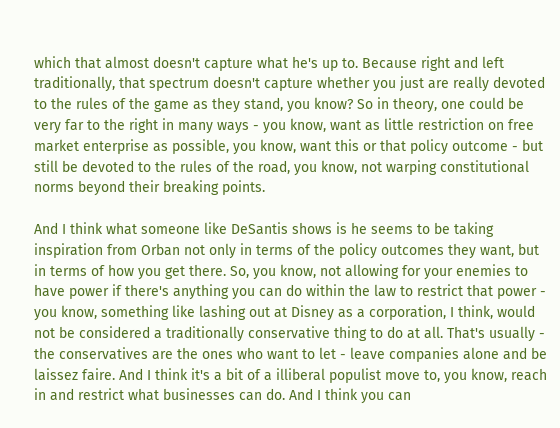which that almost doesn't capture what he's up to. Because right and left traditionally, that spectrum doesn't capture whether you just are really devoted to the rules of the game as they stand, you know? So in theory, one could be very far to the right in many ways - you know, want as little restriction on free market enterprise as possible, you know, want this or that policy outcome - but still be devoted to the rules of the road, you know, not warping constitutional norms beyond their breaking points.

And I think what someone like DeSantis shows is he seems to be taking inspiration from Orban not only in terms of the policy outcomes they want, but in terms of how you get there. So, you know, not allowing for your enemies to have power if there's anything you can do within the law to restrict that power - you know, something like lashing out at Disney as a corporation, I think, would not be considered a traditionally conservative thing to do at all. That's usually - the conservatives are the ones who want to let - leave companies alone and be laissez faire. And I think it's a bit of a illiberal populist move to, you know, reach in and restrict what businesses can do. And I think you can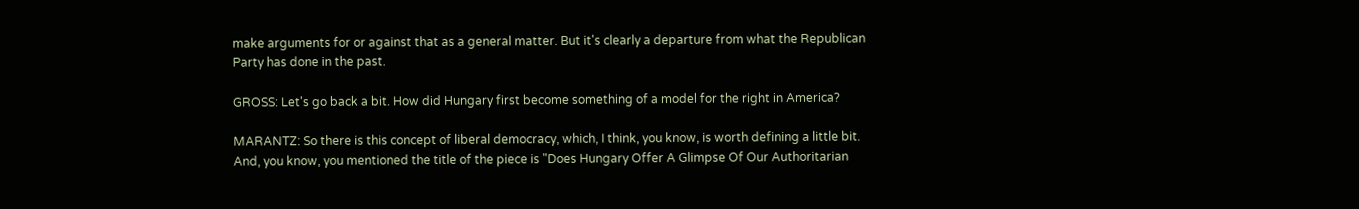make arguments for or against that as a general matter. But it's clearly a departure from what the Republican Party has done in the past.

GROSS: Let's go back a bit. How did Hungary first become something of a model for the right in America?

MARANTZ: So there is this concept of liberal democracy, which, I think, you know, is worth defining a little bit. And, you know, you mentioned the title of the piece is "Does Hungary Offer A Glimpse Of Our Authoritarian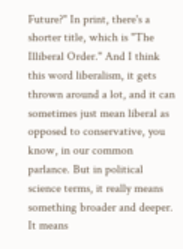Future?" In print, there's a shorter title, which is "The Illiberal Order." And I think this word liberalism, it gets thrown around a lot, and it can sometimes just mean liberal as opposed to conservative, you know, in our common parlance. But in political science terms, it really means something broader and deeper. It means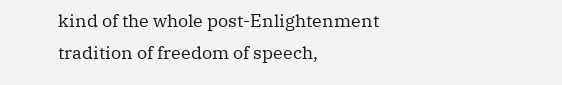kind of the whole post-Enlightenment tradition of freedom of speech,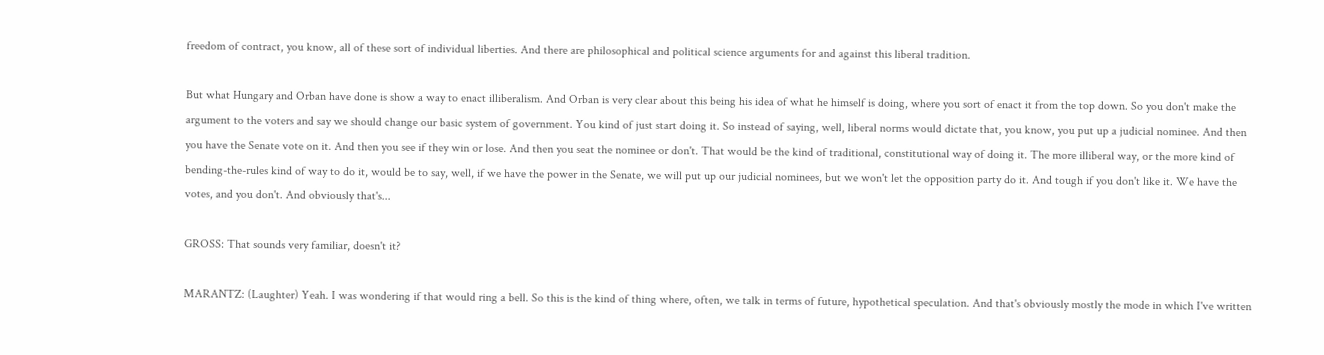freedom of contract, you know, all of these sort of individual liberties. And there are philosophical and political science arguments for and against this liberal tradition.

But what Hungary and Orban have done is show a way to enact illiberalism. And Orban is very clear about this being his idea of what he himself is doing, where you sort of enact it from the top down. So you don't make the argument to the voters and say we should change our basic system of government. You kind of just start doing it. So instead of saying, well, liberal norms would dictate that, you know, you put up a judicial nominee. And then you have the Senate vote on it. And then you see if they win or lose. And then you seat the nominee or don't. That would be the kind of traditional, constitutional way of doing it. The more illiberal way, or the more kind of bending-the-rules kind of way to do it, would be to say, well, if we have the power in the Senate, we will put up our judicial nominees, but we won't let the opposition party do it. And tough if you don't like it. We have the votes, and you don't. And obviously that's...

GROSS: That sounds very familiar, doesn't it?

MARANTZ: (Laughter) Yeah. I was wondering if that would ring a bell. So this is the kind of thing where, often, we talk in terms of future, hypothetical speculation. And that's obviously mostly the mode in which I've written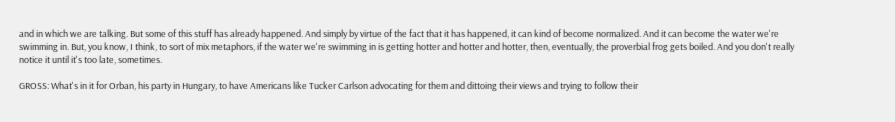and in which we are talking. But some of this stuff has already happened. And simply by virtue of the fact that it has happened, it can kind of become normalized. And it can become the water we're swimming in. But, you know, I think, to sort of mix metaphors, if the water we're swimming in is getting hotter and hotter and hotter, then, eventually, the proverbial frog gets boiled. And you don't really notice it until it's too late, sometimes.

GROSS: What's in it for Orban, his party in Hungary, to have Americans like Tucker Carlson advocating for them and dittoing their views and trying to follow their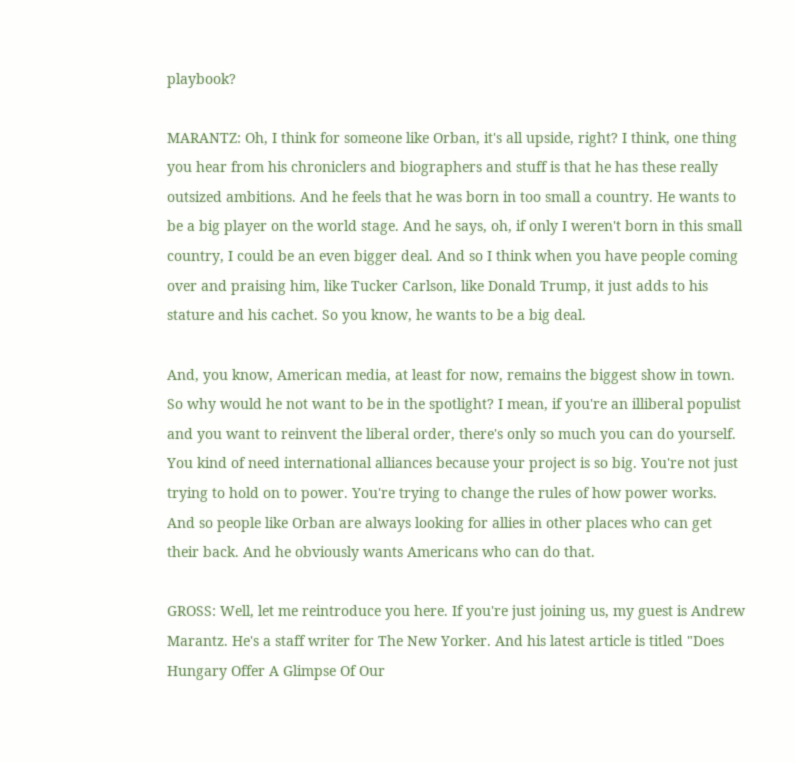playbook?

MARANTZ: Oh, I think for someone like Orban, it's all upside, right? I think, one thing you hear from his chroniclers and biographers and stuff is that he has these really outsized ambitions. And he feels that he was born in too small a country. He wants to be a big player on the world stage. And he says, oh, if only I weren't born in this small country, I could be an even bigger deal. And so I think when you have people coming over and praising him, like Tucker Carlson, like Donald Trump, it just adds to his stature and his cachet. So you know, he wants to be a big deal.

And, you know, American media, at least for now, remains the biggest show in town. So why would he not want to be in the spotlight? I mean, if you're an illiberal populist and you want to reinvent the liberal order, there's only so much you can do yourself. You kind of need international alliances because your project is so big. You're not just trying to hold on to power. You're trying to change the rules of how power works. And so people like Orban are always looking for allies in other places who can get their back. And he obviously wants Americans who can do that.

GROSS: Well, let me reintroduce you here. If you're just joining us, my guest is Andrew Marantz. He's a staff writer for The New Yorker. And his latest article is titled "Does Hungary Offer A Glimpse Of Our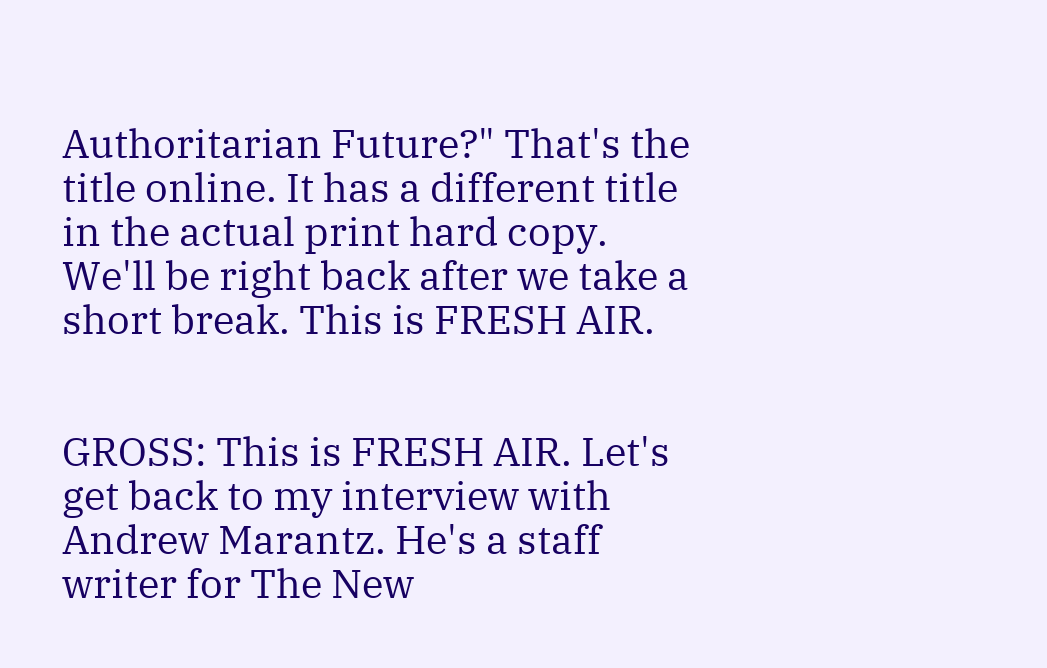Authoritarian Future?" That's the title online. It has a different title in the actual print hard copy. We'll be right back after we take a short break. This is FRESH AIR.


GROSS: This is FRESH AIR. Let's get back to my interview with Andrew Marantz. He's a staff writer for The New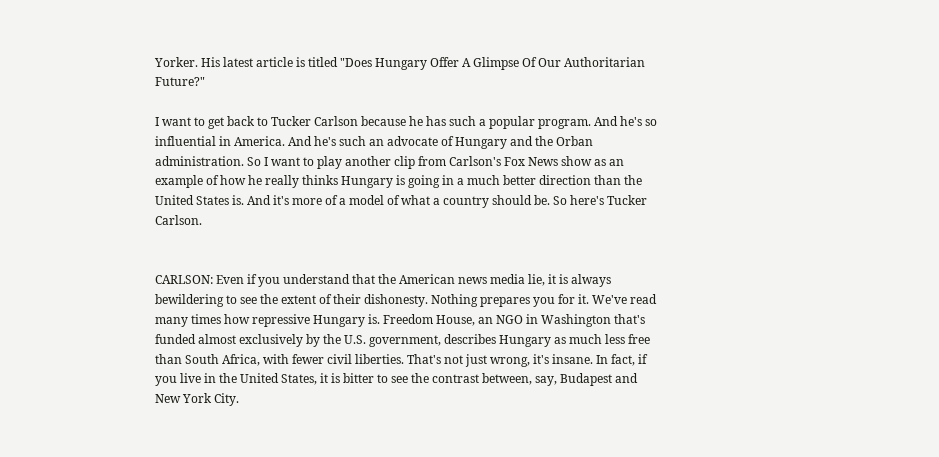Yorker. His latest article is titled "Does Hungary Offer A Glimpse Of Our Authoritarian Future?"

I want to get back to Tucker Carlson because he has such a popular program. And he's so influential in America. And he's such an advocate of Hungary and the Orban administration. So I want to play another clip from Carlson's Fox News show as an example of how he really thinks Hungary is going in a much better direction than the United States is. And it's more of a model of what a country should be. So here's Tucker Carlson.


CARLSON: Even if you understand that the American news media lie, it is always bewildering to see the extent of their dishonesty. Nothing prepares you for it. We've read many times how repressive Hungary is. Freedom House, an NGO in Washington that's funded almost exclusively by the U.S. government, describes Hungary as much less free than South Africa, with fewer civil liberties. That's not just wrong, it's insane. In fact, if you live in the United States, it is bitter to see the contrast between, say, Budapest and New York City.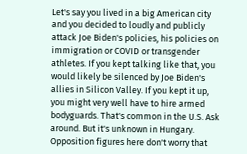Let's say you lived in a big American city and you decided to loudly and publicly attack Joe Biden's policies, his policies on immigration or COVID or transgender athletes. If you kept talking like that, you would likely be silenced by Joe Biden's allies in Silicon Valley. If you kept it up, you might very well have to hire armed bodyguards. That's common in the U.S. Ask around. But it's unknown in Hungary. Opposition figures here don't worry that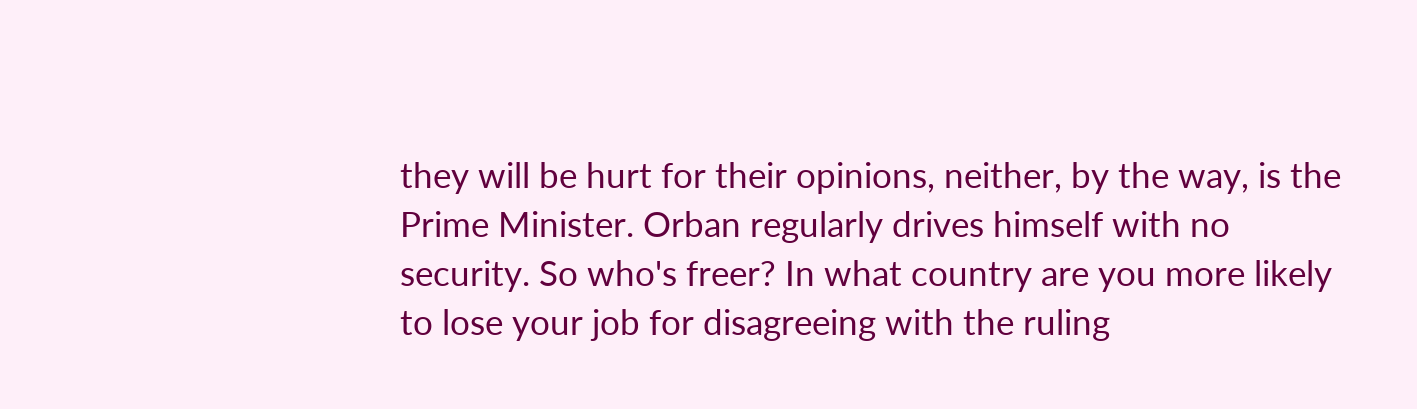they will be hurt for their opinions, neither, by the way, is the Prime Minister. Orban regularly drives himself with no security. So who's freer? In what country are you more likely to lose your job for disagreeing with the ruling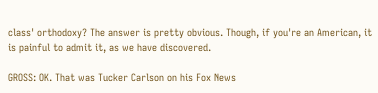class' orthodoxy? The answer is pretty obvious. Though, if you're an American, it is painful to admit it, as we have discovered.

GROSS: OK. That was Tucker Carlson on his Fox News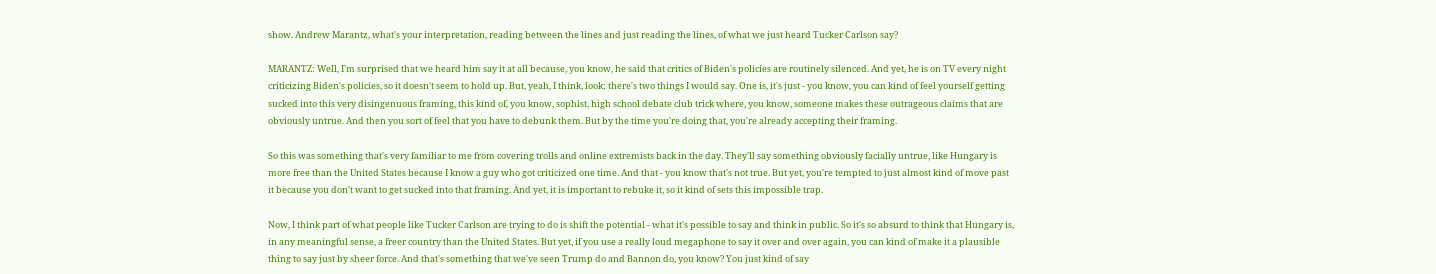show. Andrew Marantz, what's your interpretation, reading between the lines and just reading the lines, of what we just heard Tucker Carlson say?

MARANTZ: Well, I'm surprised that we heard him say it at all because, you know, he said that critics of Biden's policies are routinely silenced. And yet, he is on TV every night criticizing Biden's policies, so it doesn't seem to hold up. But, yeah, I think, look; there's two things I would say. One is, it's just - you know, you can kind of feel yourself getting sucked into this very disingenuous framing, this kind of, you know, sophist, high school debate club trick where, you know, someone makes these outrageous claims that are obviously untrue. And then you sort of feel that you have to debunk them. But by the time you're doing that, you're already accepting their framing.

So this was something that's very familiar to me from covering trolls and online extremists back in the day. They'll say something obviously facially untrue, like Hungary is more free than the United States because I know a guy who got criticized one time. And that - you know that's not true. But yet, you're tempted to just almost kind of move past it because you don't want to get sucked into that framing. And yet, it is important to rebuke it, so it kind of sets this impossible trap.

Now, I think part of what people like Tucker Carlson are trying to do is shift the potential - what it's possible to say and think in public. So it's so absurd to think that Hungary is, in any meaningful sense, a freer country than the United States. But yet, if you use a really loud megaphone to say it over and over again, you can kind of make it a plausible thing to say just by sheer force. And that's something that we've seen Trump do and Bannon do, you know? You just kind of say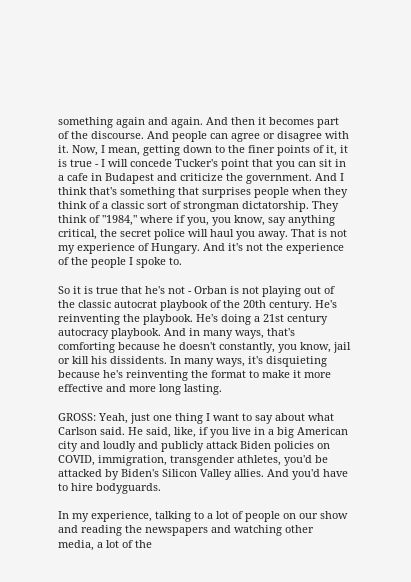something again and again. And then it becomes part of the discourse. And people can agree or disagree with it. Now, I mean, getting down to the finer points of it, it is true - I will concede Tucker's point that you can sit in a cafe in Budapest and criticize the government. And I think that's something that surprises people when they think of a classic sort of strongman dictatorship. They think of "1984," where if you, you know, say anything critical, the secret police will haul you away. That is not my experience of Hungary. And it's not the experience of the people I spoke to.

So it is true that he's not - Orban is not playing out of the classic autocrat playbook of the 20th century. He's reinventing the playbook. He's doing a 21st century autocracy playbook. And in many ways, that's comforting because he doesn't constantly, you know, jail or kill his dissidents. In many ways, it's disquieting because he's reinventing the format to make it more effective and more long lasting.

GROSS: Yeah, just one thing I want to say about what Carlson said. He said, like, if you live in a big American city and loudly and publicly attack Biden policies on COVID, immigration, transgender athletes, you'd be attacked by Biden's Silicon Valley allies. And you'd have to hire bodyguards.

In my experience, talking to a lot of people on our show and reading the newspapers and watching other media, a lot of the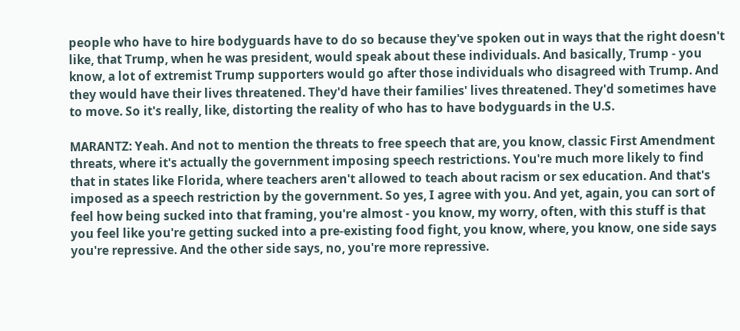people who have to hire bodyguards have to do so because they've spoken out in ways that the right doesn't like, that Trump, when he was president, would speak about these individuals. And basically, Trump - you know, a lot of extremist Trump supporters would go after those individuals who disagreed with Trump. And they would have their lives threatened. They'd have their families' lives threatened. They'd sometimes have to move. So it's really, like, distorting the reality of who has to have bodyguards in the U.S.

MARANTZ: Yeah. And not to mention the threats to free speech that are, you know, classic First Amendment threats, where it's actually the government imposing speech restrictions. You're much more likely to find that in states like Florida, where teachers aren't allowed to teach about racism or sex education. And that's imposed as a speech restriction by the government. So yes, I agree with you. And yet, again, you can sort of feel how being sucked into that framing, you're almost - you know, my worry, often, with this stuff is that you feel like you're getting sucked into a pre-existing food fight, you know, where, you know, one side says you're repressive. And the other side says, no, you're more repressive.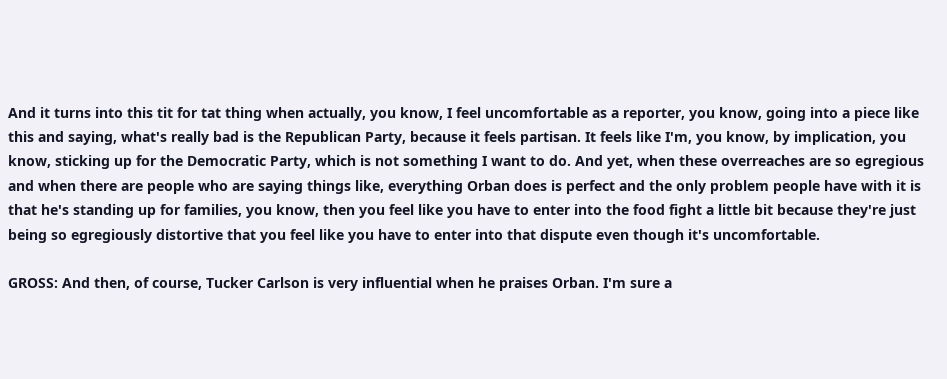And it turns into this tit for tat thing when actually, you know, I feel uncomfortable as a reporter, you know, going into a piece like this and saying, what's really bad is the Republican Party, because it feels partisan. It feels like I'm, you know, by implication, you know, sticking up for the Democratic Party, which is not something I want to do. And yet, when these overreaches are so egregious and when there are people who are saying things like, everything Orban does is perfect and the only problem people have with it is that he's standing up for families, you know, then you feel like you have to enter into the food fight a little bit because they're just being so egregiously distortive that you feel like you have to enter into that dispute even though it's uncomfortable.

GROSS: And then, of course, Tucker Carlson is very influential when he praises Orban. I'm sure a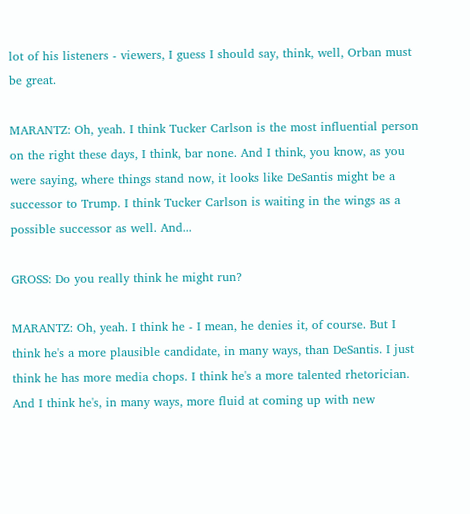lot of his listeners - viewers, I guess I should say, think, well, Orban must be great.

MARANTZ: Oh, yeah. I think Tucker Carlson is the most influential person on the right these days, I think, bar none. And I think, you know, as you were saying, where things stand now, it looks like DeSantis might be a successor to Trump. I think Tucker Carlson is waiting in the wings as a possible successor as well. And...

GROSS: Do you really think he might run?

MARANTZ: Oh, yeah. I think he - I mean, he denies it, of course. But I think he's a more plausible candidate, in many ways, than DeSantis. I just think he has more media chops. I think he's a more talented rhetorician. And I think he's, in many ways, more fluid at coming up with new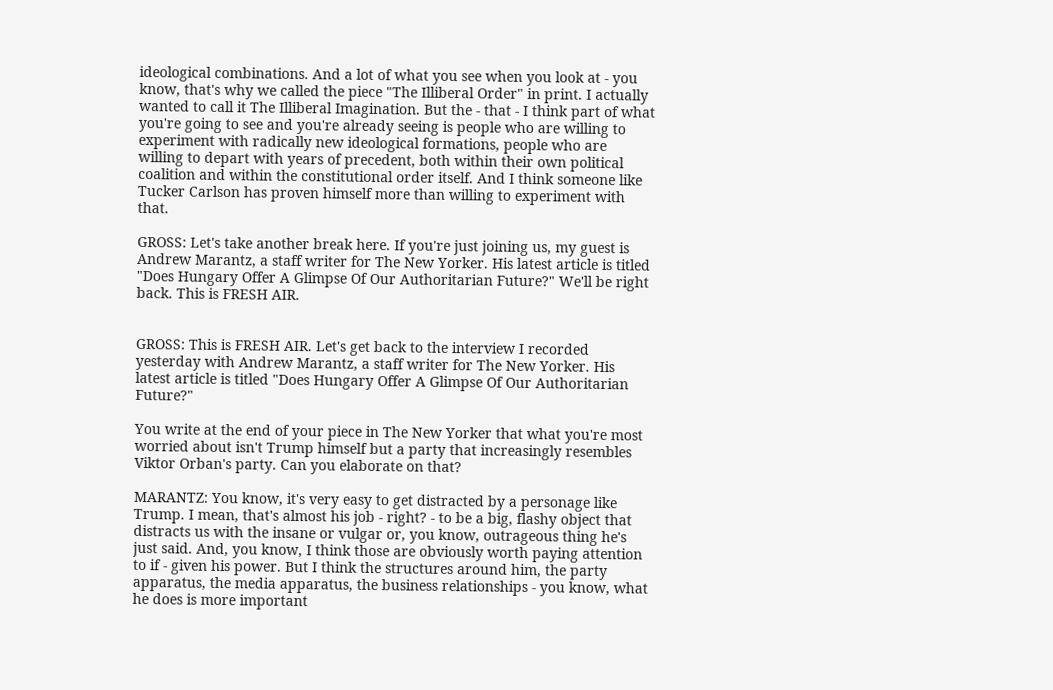ideological combinations. And a lot of what you see when you look at - you know, that's why we called the piece "The Illiberal Order" in print. I actually wanted to call it The Illiberal Imagination. But the - that - I think part of what you're going to see and you're already seeing is people who are willing to experiment with radically new ideological formations, people who are willing to depart with years of precedent, both within their own political coalition and within the constitutional order itself. And I think someone like Tucker Carlson has proven himself more than willing to experiment with that.

GROSS: Let's take another break here. If you're just joining us, my guest is Andrew Marantz, a staff writer for The New Yorker. His latest article is titled "Does Hungary Offer A Glimpse Of Our Authoritarian Future?" We'll be right back. This is FRESH AIR.


GROSS: This is FRESH AIR. Let's get back to the interview I recorded yesterday with Andrew Marantz, a staff writer for The New Yorker. His latest article is titled "Does Hungary Offer A Glimpse Of Our Authoritarian Future?"

You write at the end of your piece in The New Yorker that what you're most worried about isn't Trump himself but a party that increasingly resembles Viktor Orban's party. Can you elaborate on that?

MARANTZ: You know, it's very easy to get distracted by a personage like Trump. I mean, that's almost his job - right? - to be a big, flashy object that distracts us with the insane or vulgar or, you know, outrageous thing he's just said. And, you know, I think those are obviously worth paying attention to if - given his power. But I think the structures around him, the party apparatus, the media apparatus, the business relationships - you know, what he does is more important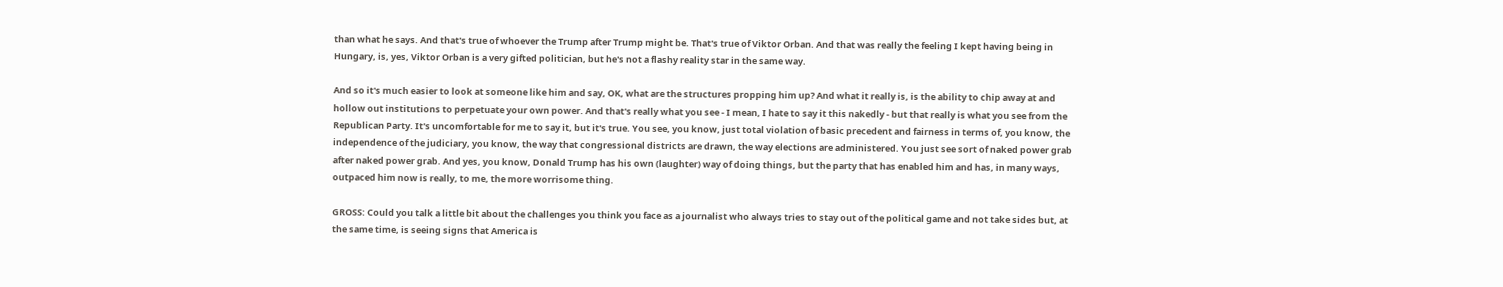than what he says. And that's true of whoever the Trump after Trump might be. That's true of Viktor Orban. And that was really the feeling I kept having being in Hungary, is, yes, Viktor Orban is a very gifted politician, but he's not a flashy reality star in the same way.

And so it's much easier to look at someone like him and say, OK, what are the structures propping him up? And what it really is, is the ability to chip away at and hollow out institutions to perpetuate your own power. And that's really what you see - I mean, I hate to say it this nakedly - but that really is what you see from the Republican Party. It's uncomfortable for me to say it, but it's true. You see, you know, just total violation of basic precedent and fairness in terms of, you know, the independence of the judiciary, you know, the way that congressional districts are drawn, the way elections are administered. You just see sort of naked power grab after naked power grab. And yes, you know, Donald Trump has his own (laughter) way of doing things, but the party that has enabled him and has, in many ways, outpaced him now is really, to me, the more worrisome thing.

GROSS: Could you talk a little bit about the challenges you think you face as a journalist who always tries to stay out of the political game and not take sides but, at the same time, is seeing signs that America is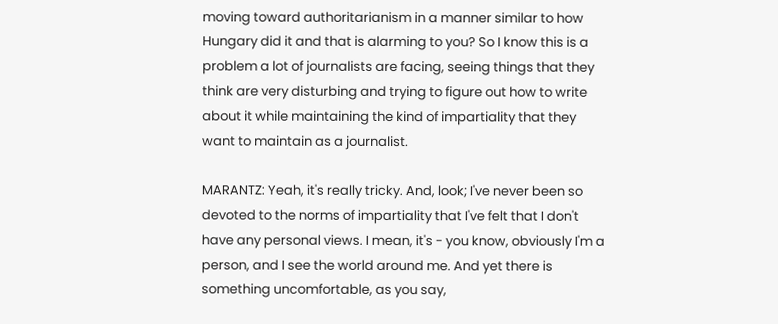moving toward authoritarianism in a manner similar to how Hungary did it and that is alarming to you? So I know this is a problem a lot of journalists are facing, seeing things that they think are very disturbing and trying to figure out how to write about it while maintaining the kind of impartiality that they want to maintain as a journalist.

MARANTZ: Yeah, it's really tricky. And, look; I've never been so devoted to the norms of impartiality that I've felt that I don't have any personal views. I mean, it's - you know, obviously I'm a person, and I see the world around me. And yet there is something uncomfortable, as you say,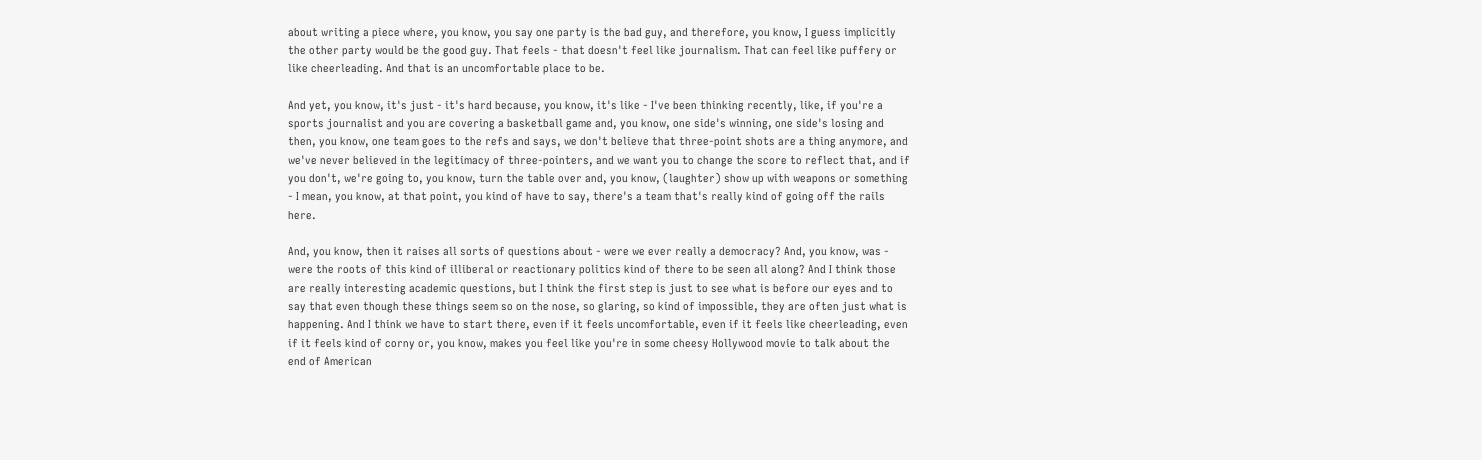about writing a piece where, you know, you say one party is the bad guy, and therefore, you know, I guess implicitly the other party would be the good guy. That feels - that doesn't feel like journalism. That can feel like puffery or like cheerleading. And that is an uncomfortable place to be.

And yet, you know, it's just - it's hard because, you know, it's like - I've been thinking recently, like, if you're a sports journalist and you are covering a basketball game and, you know, one side's winning, one side's losing and then, you know, one team goes to the refs and says, we don't believe that three-point shots are a thing anymore, and we've never believed in the legitimacy of three-pointers, and we want you to change the score to reflect that, and if you don't, we're going to, you know, turn the table over and, you know, (laughter) show up with weapons or something - I mean, you know, at that point, you kind of have to say, there's a team that's really kind of going off the rails here.

And, you know, then it raises all sorts of questions about - were we ever really a democracy? And, you know, was - were the roots of this kind of illiberal or reactionary politics kind of there to be seen all along? And I think those are really interesting academic questions, but I think the first step is just to see what is before our eyes and to say that even though these things seem so on the nose, so glaring, so kind of impossible, they are often just what is happening. And I think we have to start there, even if it feels uncomfortable, even if it feels like cheerleading, even if it feels kind of corny or, you know, makes you feel like you're in some cheesy Hollywood movie to talk about the end of American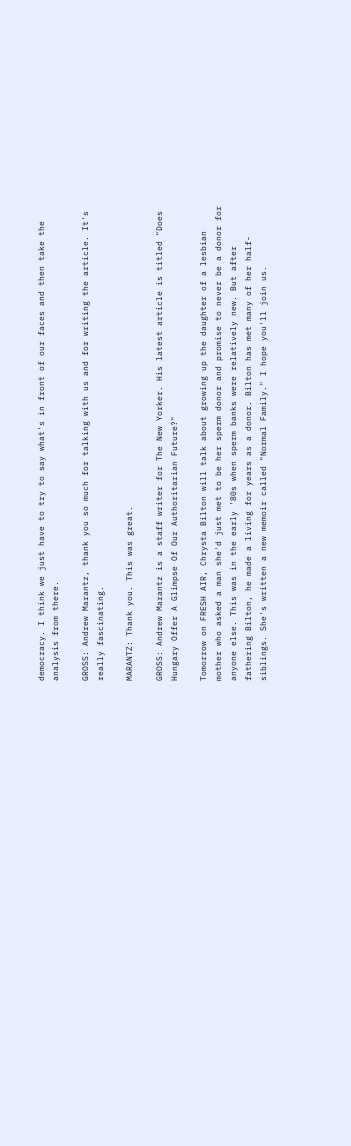democracy. I think we just have to try to say what's in front of our faces and then take the analysis from there.

GROSS: Andrew Marantz, thank you so much for talking with us and for writing the article. It's really fascinating.

MARANTZ: Thank you. This was great.

GROSS: Andrew Marantz is a staff writer for The New Yorker. His latest article is titled "Does Hungary Offer A Glimpse Of Our Authoritarian Future?"

Tomorrow on FRESH AIR, Chrysta Bilton will talk about growing up the daughter of a lesbian mother who asked a man she'd just met to be her sperm donor and promise to never be a donor for anyone else. This was in the early '80s when sperm banks were relatively new. But after fathering Bilton, he made a living for years as a donor. Bilton has met many of her half-siblings. She's written a new memoir called "Normal Family." I hope you'll join us.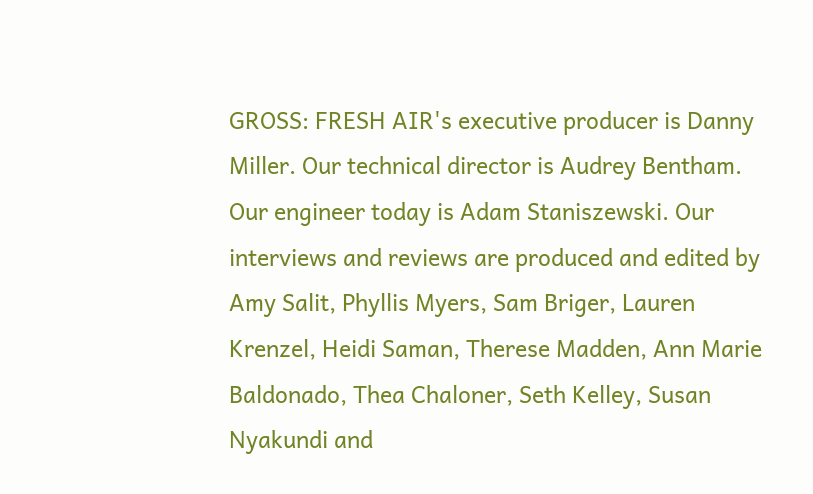GROSS: FRESH AIR's executive producer is Danny Miller. Our technical director is Audrey Bentham. Our engineer today is Adam Staniszewski. Our interviews and reviews are produced and edited by Amy Salit, Phyllis Myers, Sam Briger, Lauren Krenzel, Heidi Saman, Therese Madden, Ann Marie Baldonado, Thea Chaloner, Seth Kelley, Susan Nyakundi and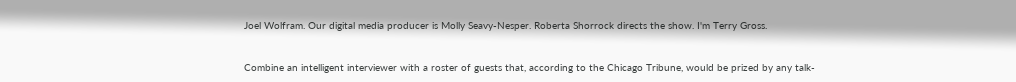Joel Wolfram. Our digital media producer is Molly Seavy-Nesper. Roberta Shorrock directs the show. I'm Terry Gross.


Combine an intelligent interviewer with a roster of guests that, according to the Chicago Tribune, would be prized by any talk-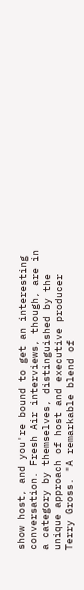show host, and you're bound to get an interesting conversation. Fresh Air interviews, though, are in a category by themselves, distinguished by the unique approach of host and executive producer Terry Gross. "A remarkable blend of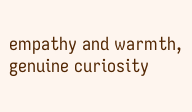empathy and warmth, genuine curiosity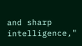and sharp intelligence,"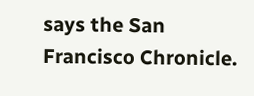says the San Francisco Chronicle.